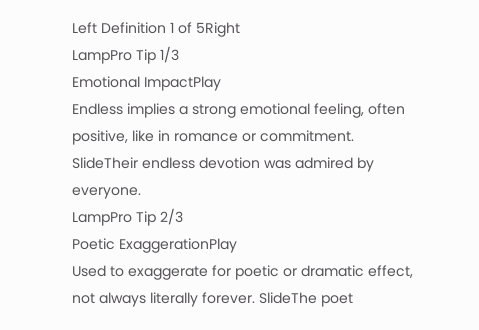Left Definition 1 of 5Right
LampPro Tip 1/3
Emotional ImpactPlay
Endless implies a strong emotional feeling, often positive, like in romance or commitment. SlideTheir endless devotion was admired by everyone.
LampPro Tip 2/3
Poetic ExaggerationPlay
Used to exaggerate for poetic or dramatic effect, not always literally forever. SlideThe poet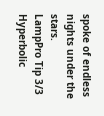spoke of endless nights under the stars.
LampPro Tip 3/3
Hyperbolic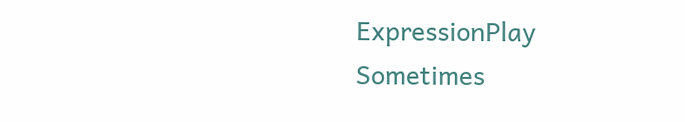ExpressionPlay
Sometimes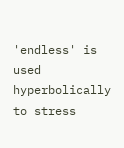'endless' is used hyperbolically to stress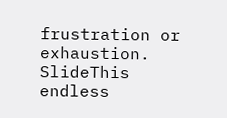frustration or exhaustion. SlideThis endless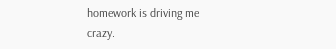homework is driving me crazy.